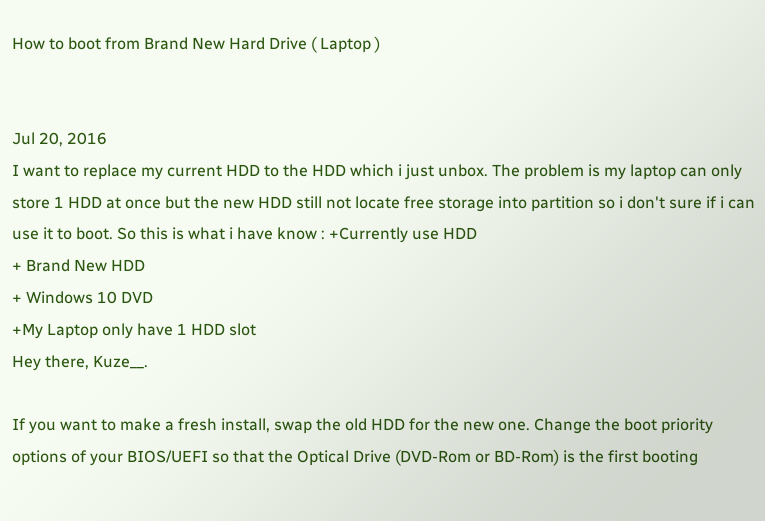How to boot from Brand New Hard Drive ( Laptop )


Jul 20, 2016
I want to replace my current HDD to the HDD which i just unbox. The problem is my laptop can only store 1 HDD at once but the new HDD still not locate free storage into partition so i don't sure if i can use it to boot. So this is what i have know : +Currently use HDD
+ Brand New HDD
+ Windows 10 DVD
+My Laptop only have 1 HDD slot
Hey there, Kuze__.

If you want to make a fresh install, swap the old HDD for the new one. Change the boot priority options of your BIOS/UEFI so that the Optical Drive (DVD-Rom or BD-Rom) is the first booting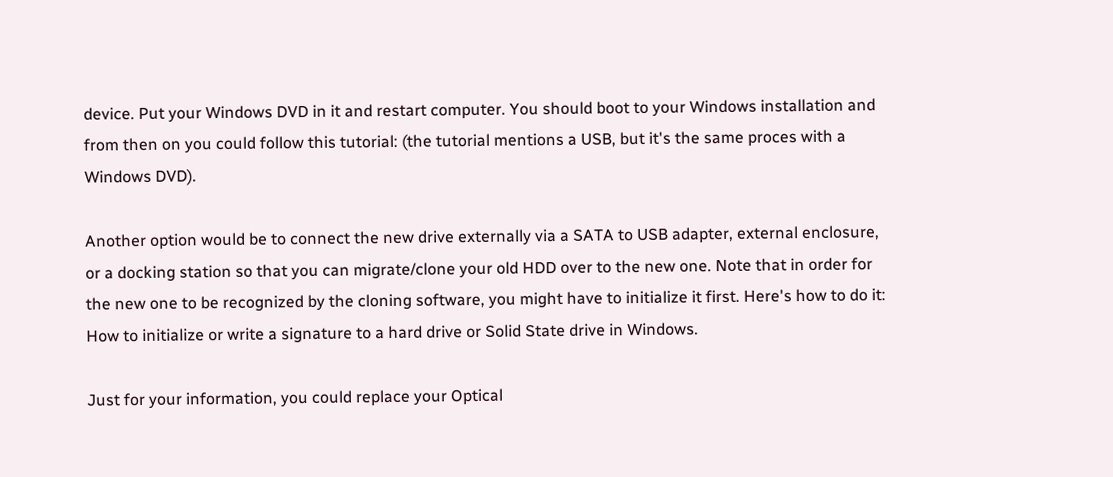device. Put your Windows DVD in it and restart computer. You should boot to your Windows installation and from then on you could follow this tutorial: (the tutorial mentions a USB, but it's the same proces with a Windows DVD).

Another option would be to connect the new drive externally via a SATA to USB adapter, external enclosure, or a docking station so that you can migrate/clone your old HDD over to the new one. Note that in order for the new one to be recognized by the cloning software, you might have to initialize it first. Here's how to do it: How to initialize or write a signature to a hard drive or Solid State drive in Windows.

Just for your information, you could replace your Optical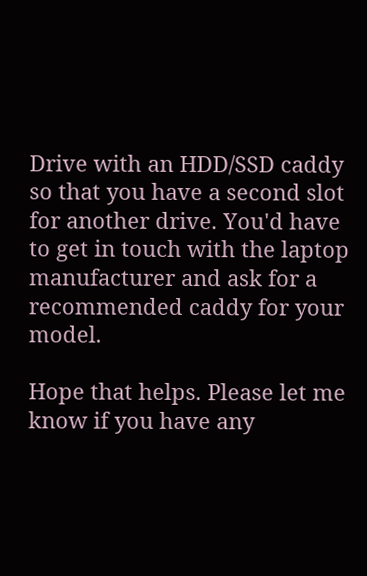Drive with an HDD/SSD caddy so that you have a second slot for another drive. You'd have to get in touch with the laptop manufacturer and ask for a recommended caddy for your model.

Hope that helps. Please let me know if you have any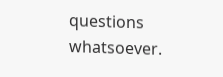questions whatsoever.